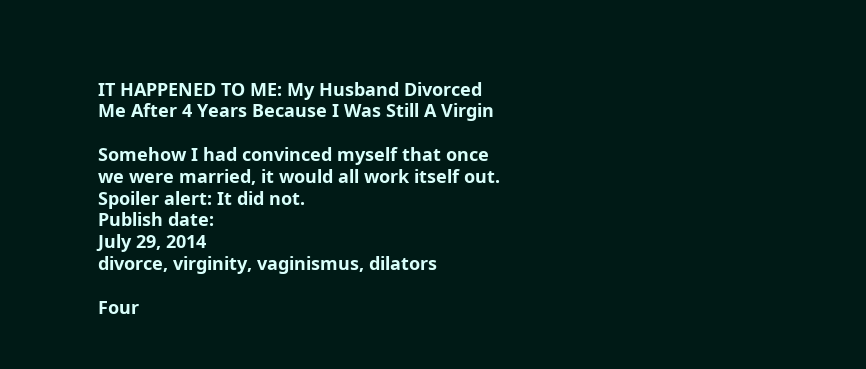IT HAPPENED TO ME: My Husband Divorced Me After 4 Years Because I Was Still A Virgin

Somehow I had convinced myself that once we were married, it would all work itself out. Spoiler alert: It did not.
Publish date:
July 29, 2014
divorce, virginity, vaginismus, dilators

Four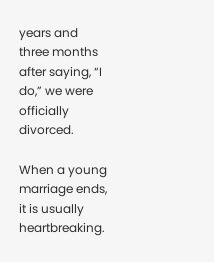years and three months after saying, “I do,” we were officially divorced.

When a young marriage ends, it is usually heartbreaking.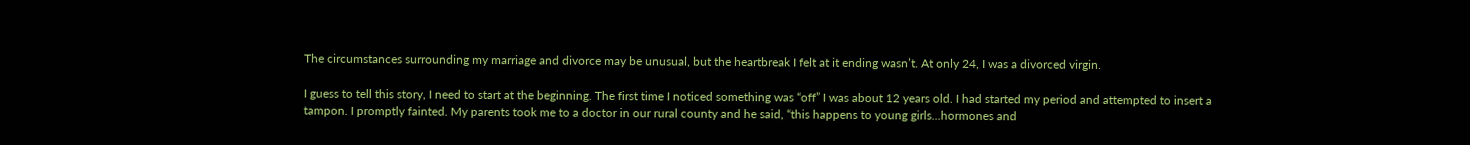The circumstances surrounding my marriage and divorce may be unusual, but the heartbreak I felt at it ending wasn’t. At only 24, I was a divorced virgin.

I guess to tell this story, I need to start at the beginning. The first time I noticed something was “off” I was about 12 years old. I had started my period and attempted to insert a tampon. I promptly fainted. My parents took me to a doctor in our rural county and he said, “this happens to young girls...hormones and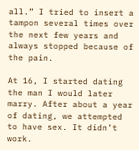all.” I tried to insert a tampon several times over the next few years and always stopped because of the pain.

At 16, I started dating the man I would later marry. After about a year of dating, we attempted to have sex. It didn’t work.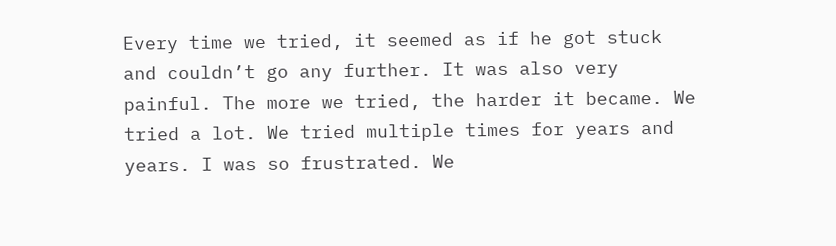Every time we tried, it seemed as if he got stuck and couldn’t go any further. It was also very painful. The more we tried, the harder it became. We tried a lot. We tried multiple times for years and years. I was so frustrated. We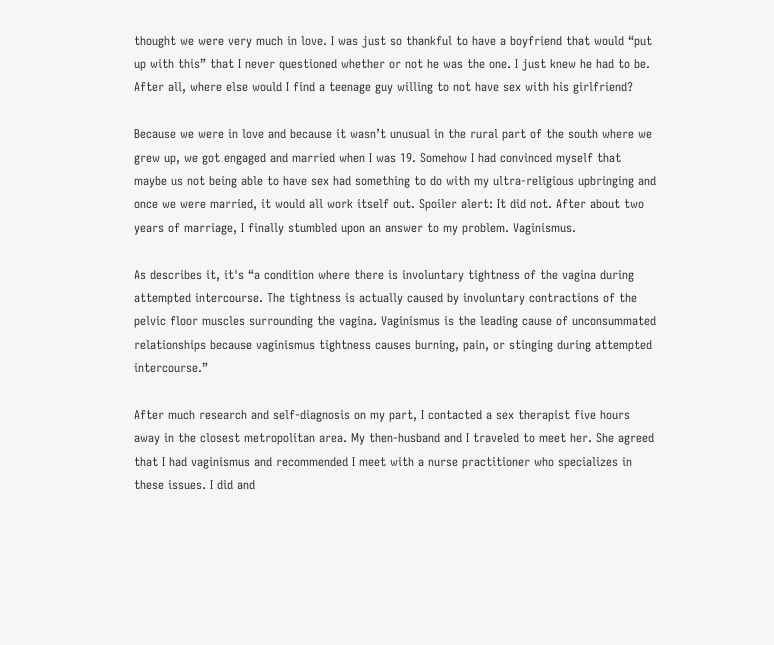thought we were very much in love. I was just so thankful to have a boyfriend that would “put up with this” that I never questioned whether or not he was the one. I just knew he had to be. After all, where else would I find a teenage guy willing to not have sex with his girlfriend?

Because we were in love and because it wasn’t unusual in the rural part of the south where we grew up, we got engaged and married when I was 19. Somehow I had convinced myself that maybe us not being able to have sex had something to do with my ultra-religious upbringing and once we were married, it would all work itself out. Spoiler alert: It did not. After about two years of marriage, I finally stumbled upon an answer to my problem. Vaginismus.

As describes it, it's “a condition where there is involuntary tightness of the vagina during attempted intercourse. The tightness is actually caused by involuntary contractions of the pelvic floor muscles surrounding the vagina. Vaginismus is the leading cause of unconsummated relationships because vaginismus tightness causes burning, pain, or stinging during attempted intercourse.”

After much research and self-diagnosis on my part, I contacted a sex therapist five hours away in the closest metropolitan area. My then-husband and I traveled to meet her. She agreed that I had vaginismus and recommended I meet with a nurse practitioner who specializes in these issues. I did and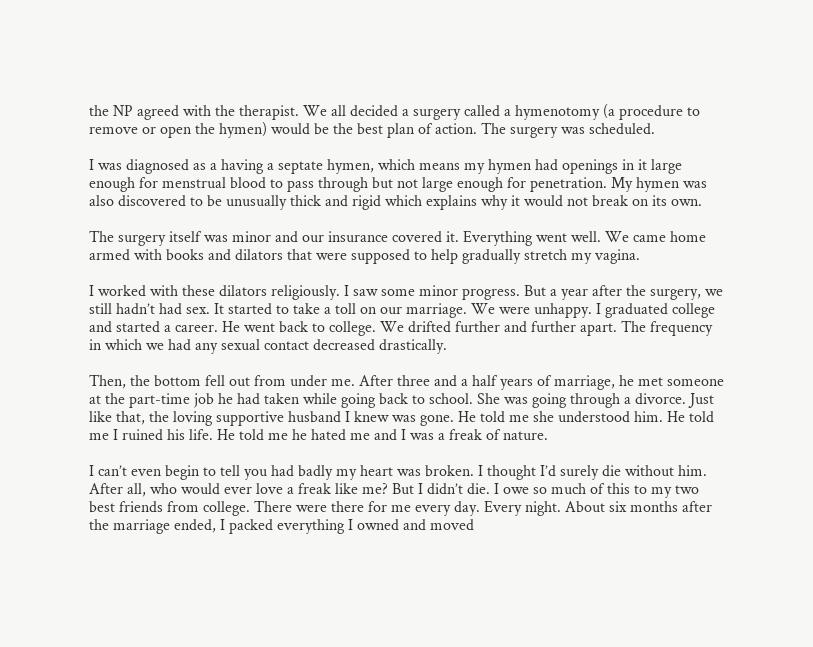the NP agreed with the therapist. We all decided a surgery called a hymenotomy (a procedure to remove or open the hymen) would be the best plan of action. The surgery was scheduled.

I was diagnosed as a having a septate hymen, which means my hymen had openings in it large enough for menstrual blood to pass through but not large enough for penetration. My hymen was also discovered to be unusually thick and rigid which explains why it would not break on its own.

The surgery itself was minor and our insurance covered it. Everything went well. We came home armed with books and dilators that were supposed to help gradually stretch my vagina.

I worked with these dilators religiously. I saw some minor progress. But a year after the surgery, we still hadn’t had sex. It started to take a toll on our marriage. We were unhappy. I graduated college and started a career. He went back to college. We drifted further and further apart. The frequency in which we had any sexual contact decreased drastically.

Then, the bottom fell out from under me. After three and a half years of marriage, he met someone at the part-time job he had taken while going back to school. She was going through a divorce. Just like that, the loving supportive husband I knew was gone. He told me she understood him. He told me I ruined his life. He told me he hated me and I was a freak of nature.

I can’t even begin to tell you had badly my heart was broken. I thought I’d surely die without him. After all, who would ever love a freak like me? But I didn’t die. I owe so much of this to my two best friends from college. There were there for me every day. Every night. About six months after the marriage ended, I packed everything I owned and moved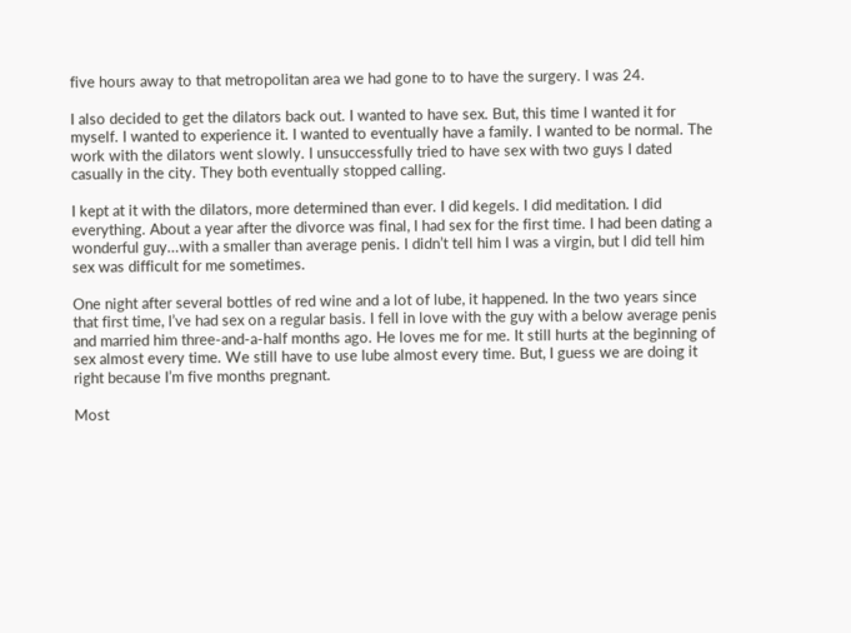five hours away to that metropolitan area we had gone to to have the surgery. I was 24.

I also decided to get the dilators back out. I wanted to have sex. But, this time I wanted it for myself. I wanted to experience it. I wanted to eventually have a family. I wanted to be normal. The work with the dilators went slowly. I unsuccessfully tried to have sex with two guys I dated casually in the city. They both eventually stopped calling.

I kept at it with the dilators, more determined than ever. I did kegels. I did meditation. I did everything. About a year after the divorce was final, I had sex for the first time. I had been dating a wonderful guy...with a smaller than average penis. I didn’t tell him I was a virgin, but I did tell him sex was difficult for me sometimes.

One night after several bottles of red wine and a lot of lube, it happened. In the two years since that first time, I’ve had sex on a regular basis. I fell in love with the guy with a below average penis and married him three-and-a-half months ago. He loves me for me. It still hurts at the beginning of sex almost every time. We still have to use lube almost every time. But, I guess we are doing it right because I’m five months pregnant.

Most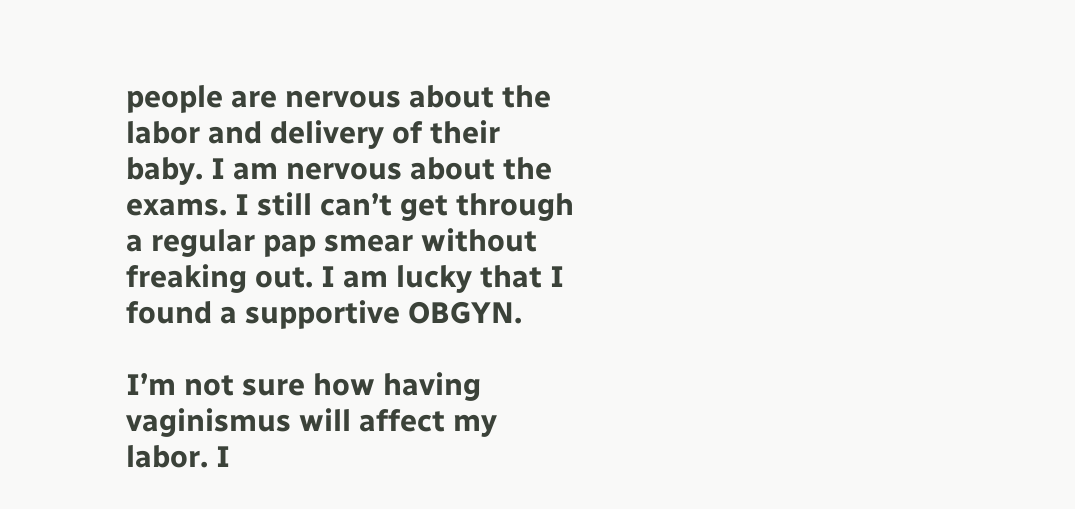people are nervous about the labor and delivery of their baby. I am nervous about the exams. I still can’t get through a regular pap smear without freaking out. I am lucky that I found a supportive OBGYN.

I’m not sure how having vaginismus will affect my labor. I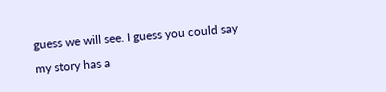guess we will see. I guess you could say my story has a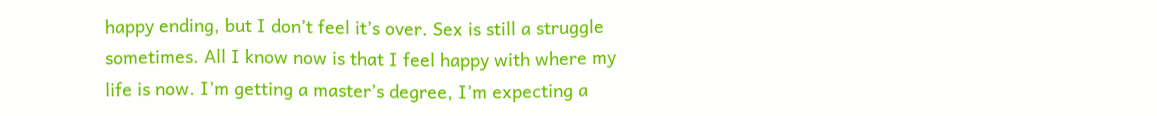happy ending, but I don’t feel it’s over. Sex is still a struggle sometimes. All I know now is that I feel happy with where my life is now. I’m getting a master’s degree, I’m expecting a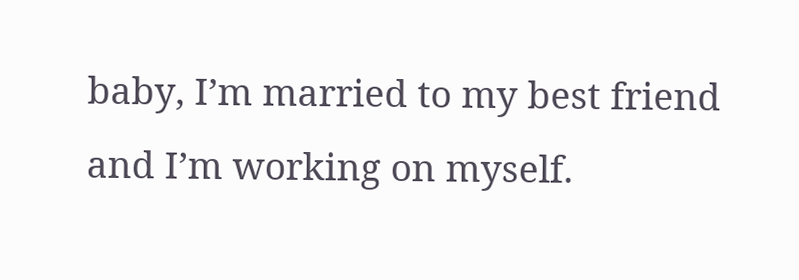baby, I’m married to my best friend and I’m working on myself.